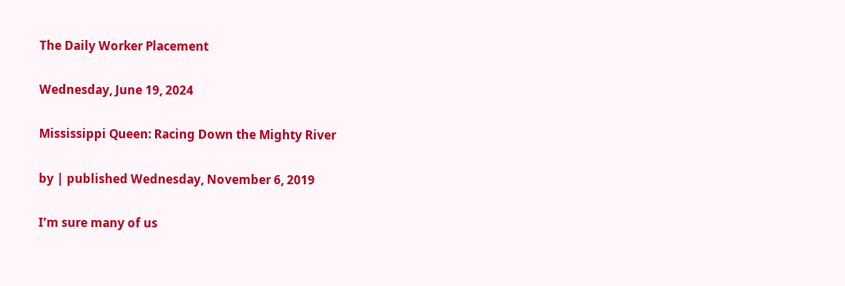The Daily Worker Placement

Wednesday, June 19, 2024

Mississippi Queen: Racing Down the Mighty River

by | published Wednesday, November 6, 2019

I’m sure many of us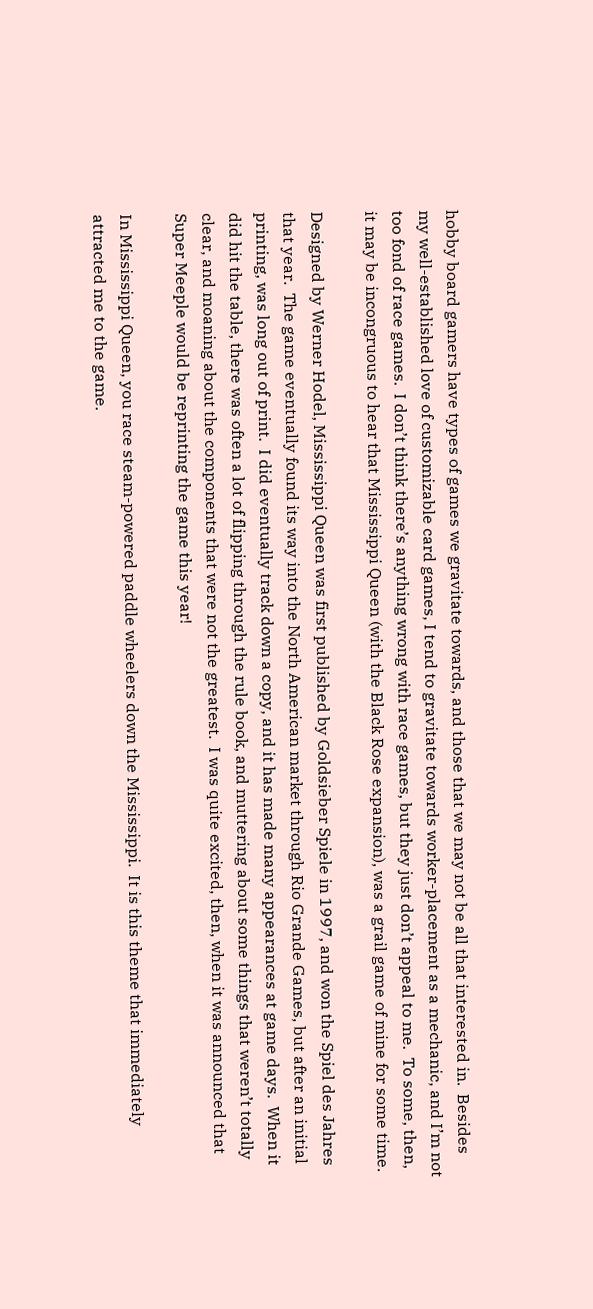hobby board gamers have types of games we gravitate towards, and those that we may not be all that interested in.  Besides my well-established love of customizable card games, I tend to gravitate towards worker-placement as a mechanic, and I’m not too fond of race games.  I don’t think there’s anything wrong with race games, but they just don’t appeal to me.  To some, then, it may be incongruous to hear that Mississippi Queen (with the Black Rose expansion), was a grail game of mine for some time.

Designed by Werner Hodel, Mississippi Queen was first published by Goldsieber Spiele in 1997, and won the Spiel des Jahres that year.  The game eventually found its way into the North American market through Rio Grande Games, but after an initial printing, was long out of print.  I did eventually track down a copy, and it has made many appearances at game days.  When it did hit the table, there was often a lot of flipping through the rule book, and muttering about some things that weren’t totally clear, and moaning about the components that were not the greatest.  I was quite excited, then, when it was announced that Super Meeple would be reprinting the game this year!

In Mississippi Queen, you race steam-powered paddle wheelers down the Mississippi.  It is this theme that immediately attracted me to the game.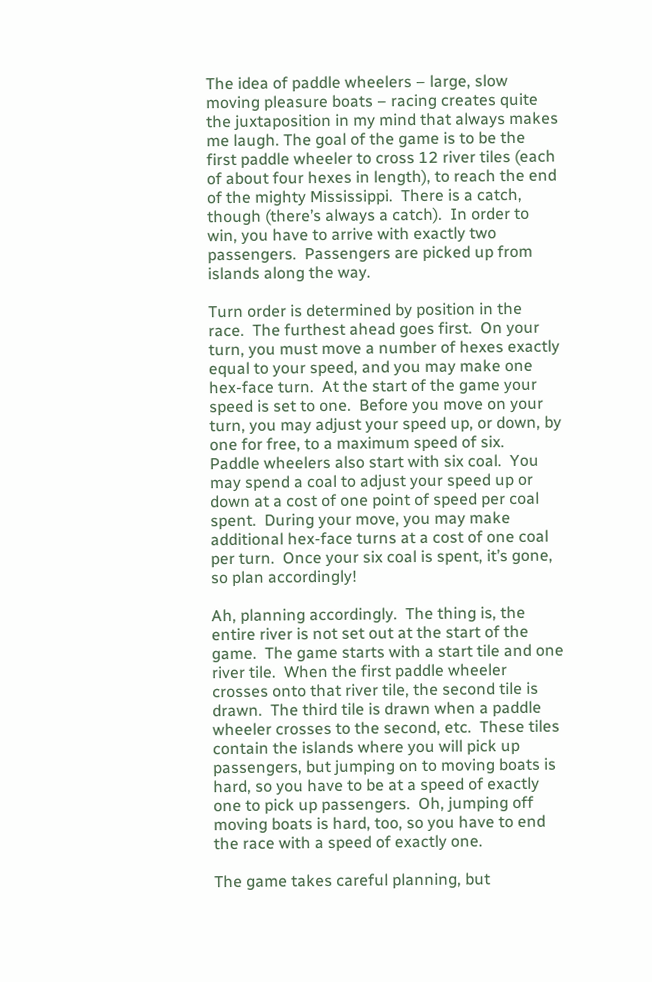The idea of paddle wheelers – large, slow moving pleasure boats – racing creates quite the juxtaposition in my mind that always makes me laugh. The goal of the game is to be the first paddle wheeler to cross 12 river tiles (each of about four hexes in length), to reach the end of the mighty Mississippi.  There is a catch, though (there’s always a catch).  In order to win, you have to arrive with exactly two passengers.  Passengers are picked up from islands along the way.

Turn order is determined by position in the race.  The furthest ahead goes first.  On your turn, you must move a number of hexes exactly equal to your speed, and you may make one hex-face turn.  At the start of the game your speed is set to one.  Before you move on your turn, you may adjust your speed up, or down, by one for free, to a maximum speed of six.  Paddle wheelers also start with six coal.  You may spend a coal to adjust your speed up or down at a cost of one point of speed per coal spent.  During your move, you may make additional hex-face turns at a cost of one coal per turn.  Once your six coal is spent, it’s gone, so plan accordingly!

Ah, planning accordingly.  The thing is, the entire river is not set out at the start of the game.  The game starts with a start tile and one river tile.  When the first paddle wheeler crosses onto that river tile, the second tile is drawn.  The third tile is drawn when a paddle wheeler crosses to the second, etc.  These tiles contain the islands where you will pick up passengers, but jumping on to moving boats is hard, so you have to be at a speed of exactly one to pick up passengers.  Oh, jumping off moving boats is hard, too, so you have to end the race with a speed of exactly one.

The game takes careful planning, but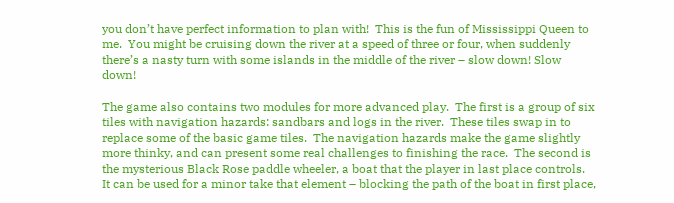you don’t have perfect information to plan with!  This is the fun of Mississippi Queen to me.  You might be cruising down the river at a speed of three or four, when suddenly there’s a nasty turn with some islands in the middle of the river – slow down! Slow down!

The game also contains two modules for more advanced play.  The first is a group of six tiles with navigation hazards: sandbars and logs in the river.  These tiles swap in to replace some of the basic game tiles.  The navigation hazards make the game slightly more thinky, and can present some real challenges to finishing the race.  The second is the mysterious Black Rose paddle wheeler, a boat that the player in last place controls.  It can be used for a minor take that element – blocking the path of the boat in first place,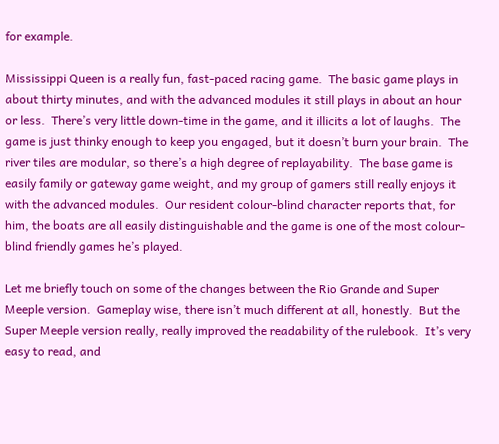for example.

Mississippi Queen is a really fun, fast-paced racing game.  The basic game plays in about thirty minutes, and with the advanced modules it still plays in about an hour or less.  There’s very little down-time in the game, and it illicits a lot of laughs.  The game is just thinky enough to keep you engaged, but it doesn’t burn your brain.  The river tiles are modular, so there’s a high degree of replayability.  The base game is easily family or gateway game weight, and my group of gamers still really enjoys it with the advanced modules.  Our resident colour-blind character reports that, for him, the boats are all easily distinguishable and the game is one of the most colour-blind friendly games he’s played.

Let me briefly touch on some of the changes between the Rio Grande and Super Meeple version.  Gameplay wise, there isn’t much different at all, honestly.  But the Super Meeple version really, really improved the readability of the rulebook.  It’s very easy to read, and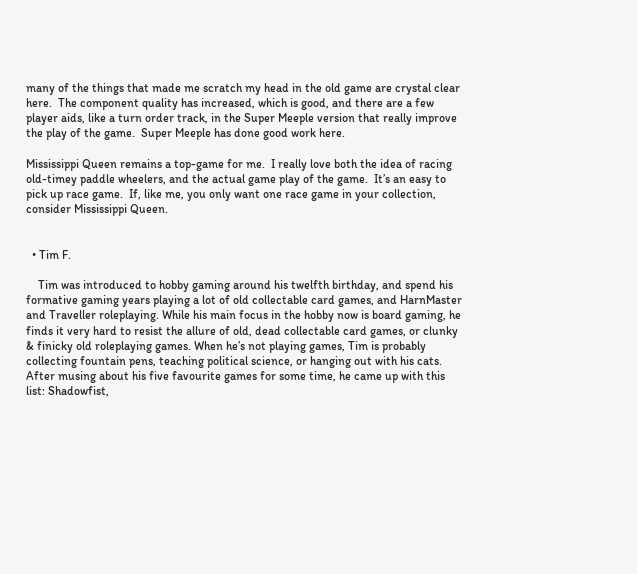many of the things that made me scratch my head in the old game are crystal clear here.  The component quality has increased, which is good, and there are a few player aids, like a turn order track, in the Super Meeple version that really improve the play of the game.  Super Meeple has done good work here.

Mississippi Queen remains a top-game for me.  I really love both the idea of racing old-timey paddle wheelers, and the actual game play of the game.  It’s an easy to pick up race game.  If, like me, you only want one race game in your collection, consider Mississippi Queen.


  • Tim F.

    Tim was introduced to hobby gaming around his twelfth birthday, and spend his formative gaming years playing a lot of old collectable card games, and HarnMaster and Traveller roleplaying. While his main focus in the hobby now is board gaming, he finds it very hard to resist the allure of old, dead collectable card games, or clunky & finicky old roleplaying games. When he’s not playing games, Tim is probably collecting fountain pens, teaching political science, or hanging out with his cats. After musing about his five favourite games for some time, he came up with this list: Shadowfist,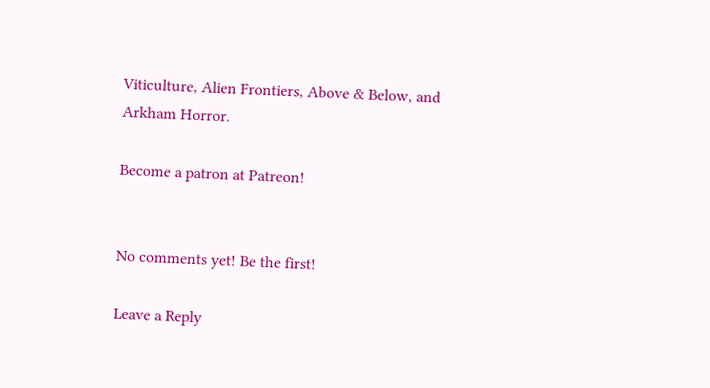Viticulture, Alien Frontiers, Above & Below, and Arkham Horror.

Become a patron at Patreon!


No comments yet! Be the first!

Leave a Reply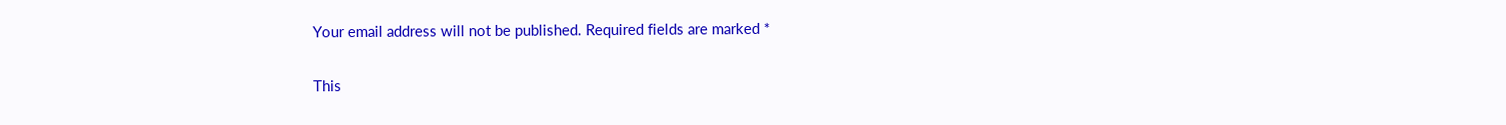Your email address will not be published. Required fields are marked *

This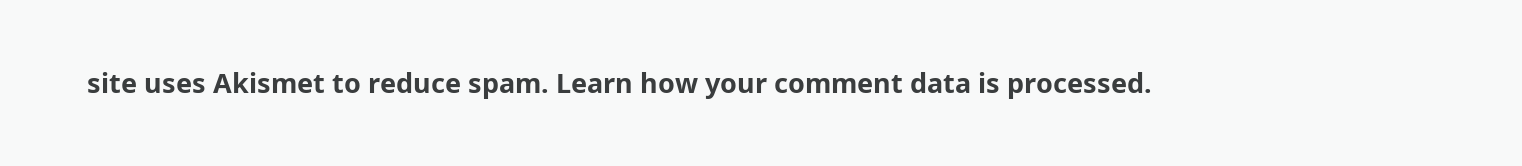site uses Akismet to reduce spam. Learn how your comment data is processed.